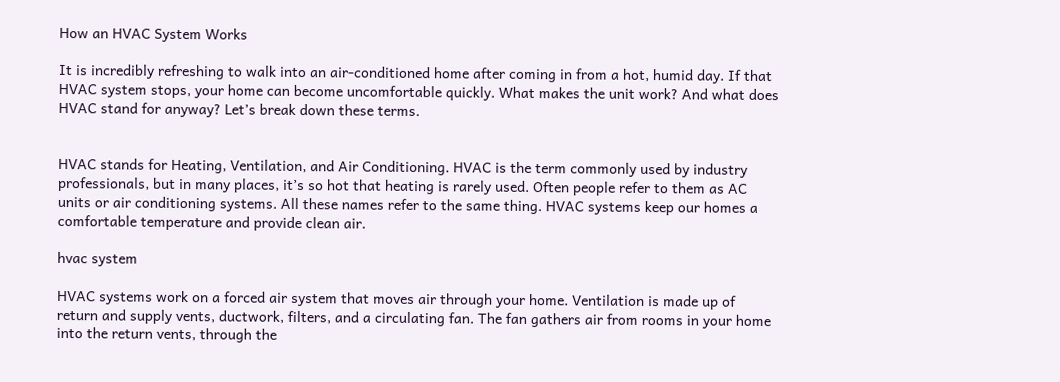How an HVAC System Works

It is incredibly refreshing to walk into an air-conditioned home after coming in from a hot, humid day. If that HVAC system stops, your home can become uncomfortable quickly. What makes the unit work? And what does HVAC stand for anyway? Let’s break down these terms.


HVAC stands for Heating, Ventilation, and Air Conditioning. HVAC is the term commonly used by industry professionals, but in many places, it’s so hot that heating is rarely used. Often people refer to them as AC units or air conditioning systems. All these names refer to the same thing. HVAC systems keep our homes a comfortable temperature and provide clean air.

hvac system

HVAC systems work on a forced air system that moves air through your home. Ventilation is made up of return and supply vents, ductwork, filters, and a circulating fan. The fan gathers air from rooms in your home into the return vents, through the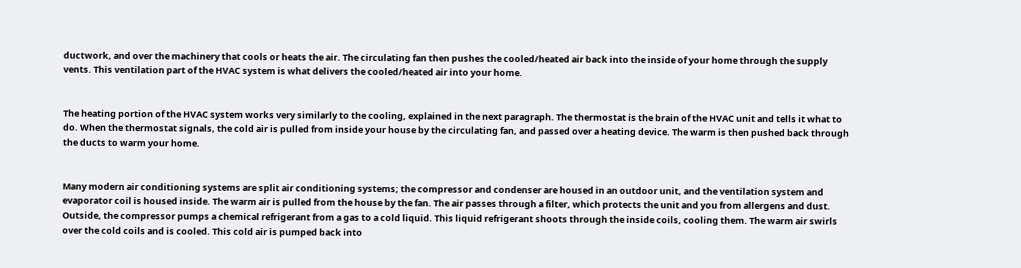ductwork, and over the machinery that cools or heats the air. The circulating fan then pushes the cooled/heated air back into the inside of your home through the supply vents. This ventilation part of the HVAC system is what delivers the cooled/heated air into your home.


The heating portion of the HVAC system works very similarly to the cooling, explained in the next paragraph. The thermostat is the brain of the HVAC unit and tells it what to do. When the thermostat signals, the cold air is pulled from inside your house by the circulating fan, and passed over a heating device. The warm is then pushed back through the ducts to warm your home.


Many modern air conditioning systems are split air conditioning systems; the compressor and condenser are housed in an outdoor unit, and the ventilation system and evaporator coil is housed inside. The warm air is pulled from the house by the fan. The air passes through a filter, which protects the unit and you from allergens and dust. Outside, the compressor pumps a chemical refrigerant from a gas to a cold liquid. This liquid refrigerant shoots through the inside coils, cooling them. The warm air swirls over the cold coils and is cooled. This cold air is pumped back into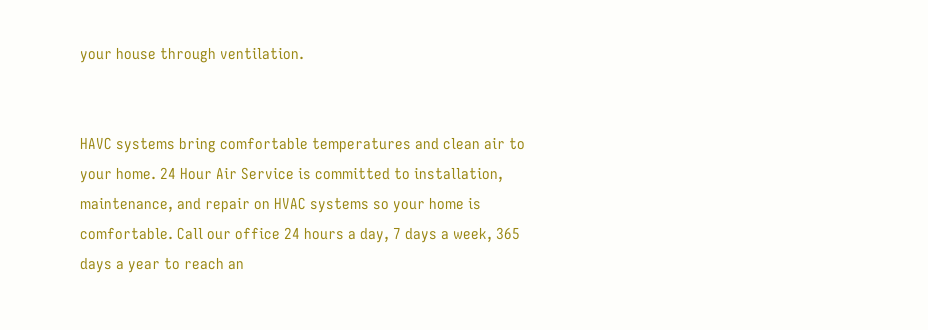your house through ventilation.


HAVC systems bring comfortable temperatures and clean air to your home. 24 Hour Air Service is committed to installation, maintenance, and repair on HVAC systems so your home is comfortable. Call our office 24 hours a day, 7 days a week, 365 days a year to reach an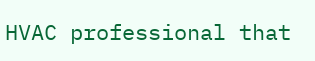HVAC professional that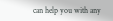can help you with any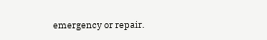emergency or repair.